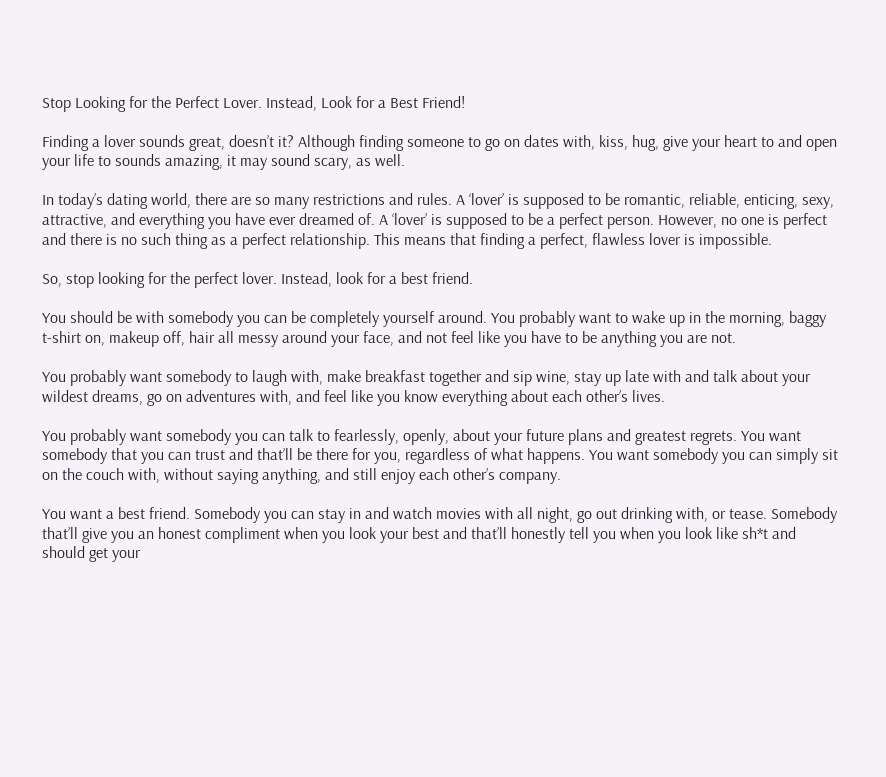Stop Looking for the Perfect Lover. Instead, Look for a Best Friend!

Finding a lover sounds great, doesn’t it? Although finding someone to go on dates with, kiss, hug, give your heart to and open your life to sounds amazing, it may sound scary, as well.

In today’s dating world, there are so many restrictions and rules. A ‘lover’ is supposed to be romantic, reliable, enticing, sexy, attractive, and everything you have ever dreamed of. A ‘lover’ is supposed to be a perfect person. However, no one is perfect and there is no such thing as a perfect relationship. This means that finding a perfect, flawless lover is impossible.

So, stop looking for the perfect lover. Instead, look for a best friend.

You should be with somebody you can be completely yourself around. You probably want to wake up in the morning, baggy t-shirt on, makeup off, hair all messy around your face, and not feel like you have to be anything you are not.

You probably want somebody to laugh with, make breakfast together and sip wine, stay up late with and talk about your wildest dreams, go on adventures with, and feel like you know everything about each other’s lives.

You probably want somebody you can talk to fearlessly, openly, about your future plans and greatest regrets. You want somebody that you can trust and that’ll be there for you, regardless of what happens. You want somebody you can simply sit on the couch with, without saying anything, and still enjoy each other’s company.

You want a best friend. Somebody you can stay in and watch movies with all night, go out drinking with, or tease. Somebody that’ll give you an honest compliment when you look your best and that’ll honestly tell you when you look like sh*t and should get your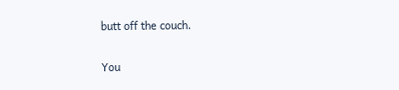butt off the couch.

You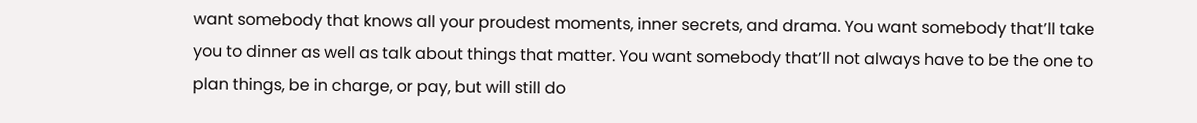want somebody that knows all your proudest moments, inner secrets, and drama. You want somebody that’ll take you to dinner as well as talk about things that matter. You want somebody that’ll not always have to be the one to plan things, be in charge, or pay, but will still do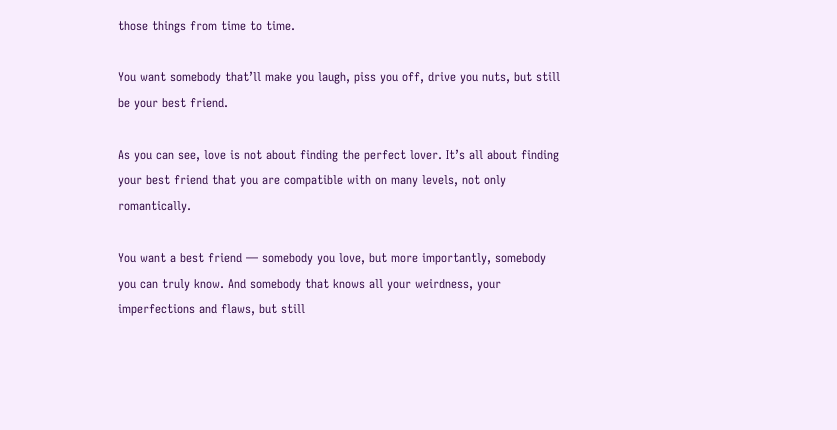those things from time to time.

You want somebody that’ll make you laugh, piss you off, drive you nuts, but still be your best friend.

As you can see, love is not about finding the perfect lover. It’s all about finding your best friend that you are compatible with on many levels, not only romantically.

You want a best friend — somebody you love, but more importantly, somebody you can truly know. And somebody that knows all your weirdness, your imperfections and flaws, but still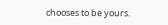chooses to be yours.